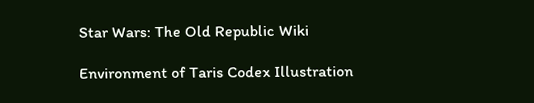Star Wars: The Old Republic Wiki

Environment of Taris Codex Illustration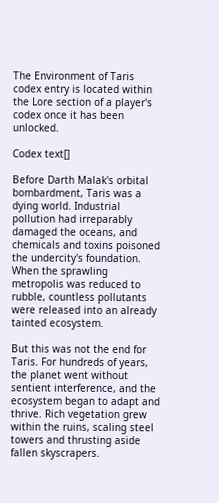The Environment of Taris codex entry is located within the Lore section of a player's codex once it has been unlocked.

Codex text[]

Before Darth Malak's orbital bombardment, Taris was a dying world. Industrial pollution had irreparably damaged the oceans, and chemicals and toxins poisoned the undercity's foundation. When the sprawling metropolis was reduced to rubble, countless pollutants were released into an already tainted ecosystem.

But this was not the end for Taris. For hundreds of years, the planet went without sentient interference, and the ecosystem began to adapt and thrive. Rich vegetation grew within the ruins, scaling steel towers and thrusting aside fallen skyscrapers.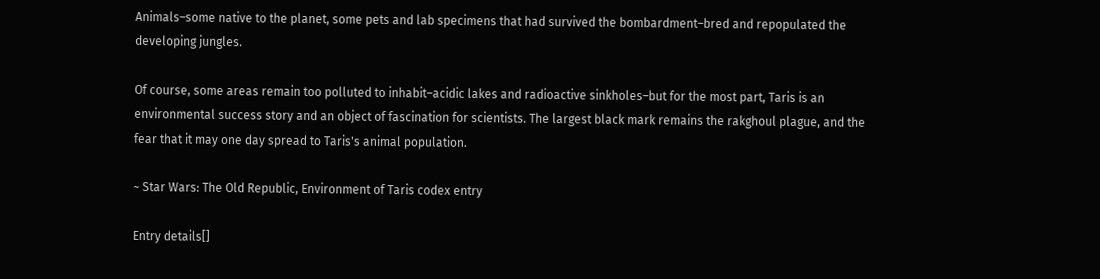Animals–some native to the planet, some pets and lab specimens that had survived the bombardment–bred and repopulated the developing jungles.

Of course, some areas remain too polluted to inhabit–acidic lakes and radioactive sinkholes–but for the most part, Taris is an environmental success story and an object of fascination for scientists. The largest black mark remains the rakghoul plague, and the fear that it may one day spread to Taris's animal population.

~ Star Wars: The Old Republic, Environment of Taris codex entry

Entry details[]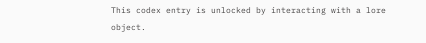This codex entry is unlocked by interacting with a lore object.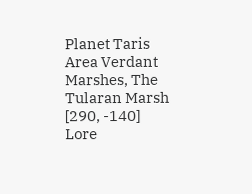Planet Taris
Area Verdant Marshes, The Tularan Marsh [290, -140]
Lore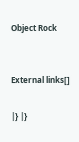Object Rock


External links[]

|} |}